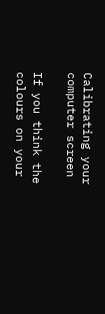Calibrating your computer screen

If you think the colours on your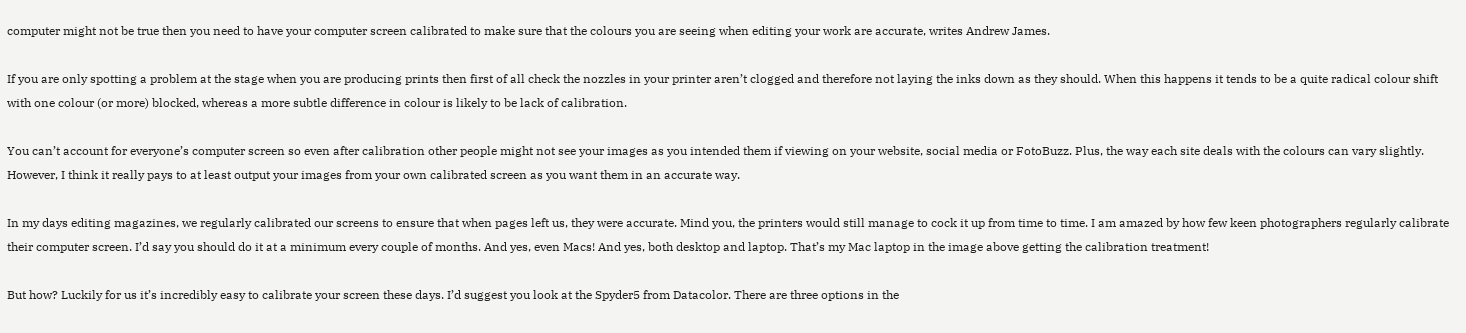computer might not be true then you need to have your computer screen calibrated to make sure that the colours you are seeing when editing your work are accurate, writes Andrew James.

If you are only spotting a problem at the stage when you are producing prints then first of all check the nozzles in your printer aren’t clogged and therefore not laying the inks down as they should. When this happens it tends to be a quite radical colour shift with one colour (or more) blocked, whereas a more subtle difference in colour is likely to be lack of calibration.

You can’t account for everyone’s computer screen so even after calibration other people might not see your images as you intended them if viewing on your website, social media or FotoBuzz. Plus, the way each site deals with the colours can vary slightly. However, I think it really pays to at least output your images from your own calibrated screen as you want them in an accurate way.

In my days editing magazines, we regularly calibrated our screens to ensure that when pages left us, they were accurate. Mind you, the printers would still manage to cock it up from time to time. I am amazed by how few keen photographers regularly calibrate their computer screen. I’d say you should do it at a minimum every couple of months. And yes, even Macs! And yes, both desktop and laptop. That’s my Mac laptop in the image above getting the calibration treatment!

But how? Luckily for us it’s incredibly easy to calibrate your screen these days. I’d suggest you look at the Spyder5 from Datacolor. There are three options in the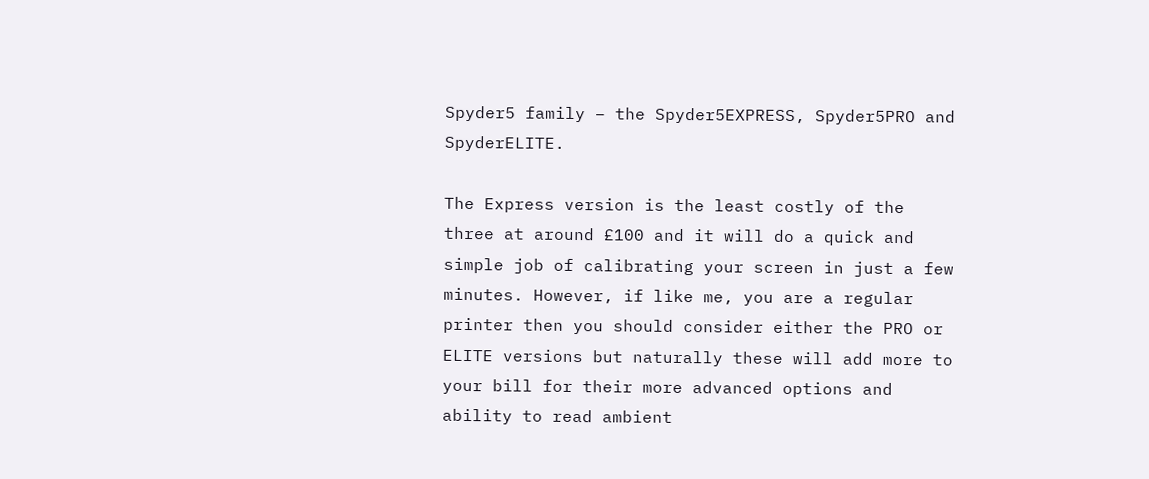Spyder5 family – the Spyder5EXPRESS, Spyder5PRO and SpyderELITE.

The Express version is the least costly of the three at around £100 and it will do a quick and simple job of calibrating your screen in just a few minutes. However, if like me, you are a regular printer then you should consider either the PRO or ELITE versions but naturally these will add more to your bill for their more advanced options and ability to read ambient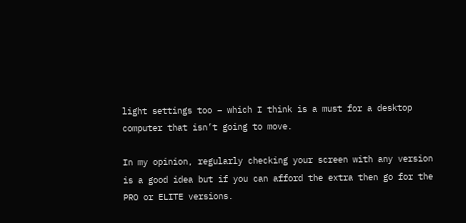light settings too – which I think is a must for a desktop computer that isn’t going to move.

In my opinion, regularly checking your screen with any version is a good idea but if you can afford the extra then go for the PRO or ELITE versions.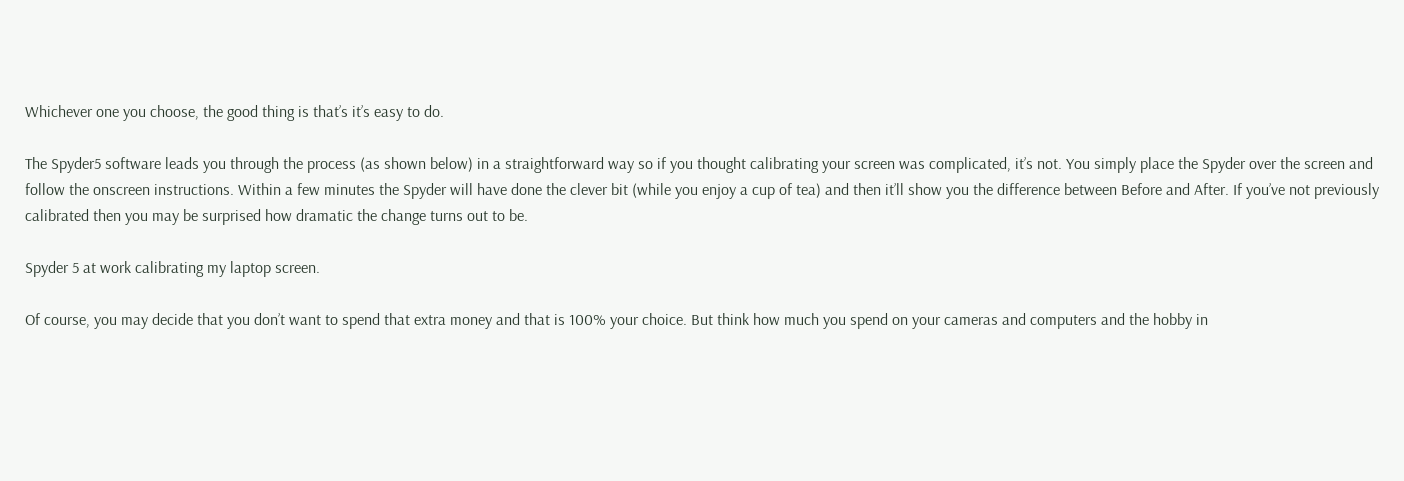Whichever one you choose, the good thing is that’s it’s easy to do.

The Spyder5 software leads you through the process (as shown below) in a straightforward way so if you thought calibrating your screen was complicated, it’s not. You simply place the Spyder over the screen and follow the onscreen instructions. Within a few minutes the Spyder will have done the clever bit (while you enjoy a cup of tea) and then it’ll show you the difference between Before and After. If you’ve not previously calibrated then you may be surprised how dramatic the change turns out to be.

Spyder 5 at work calibrating my laptop screen.

Of course, you may decide that you don’t want to spend that extra money and that is 100% your choice. But think how much you spend on your cameras and computers and the hobby in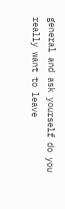general and ask yourself do you really want to leave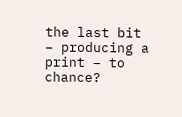the last bit – producing a print – to chance?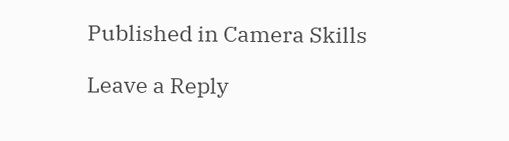Published in Camera Skills

Leave a Reply